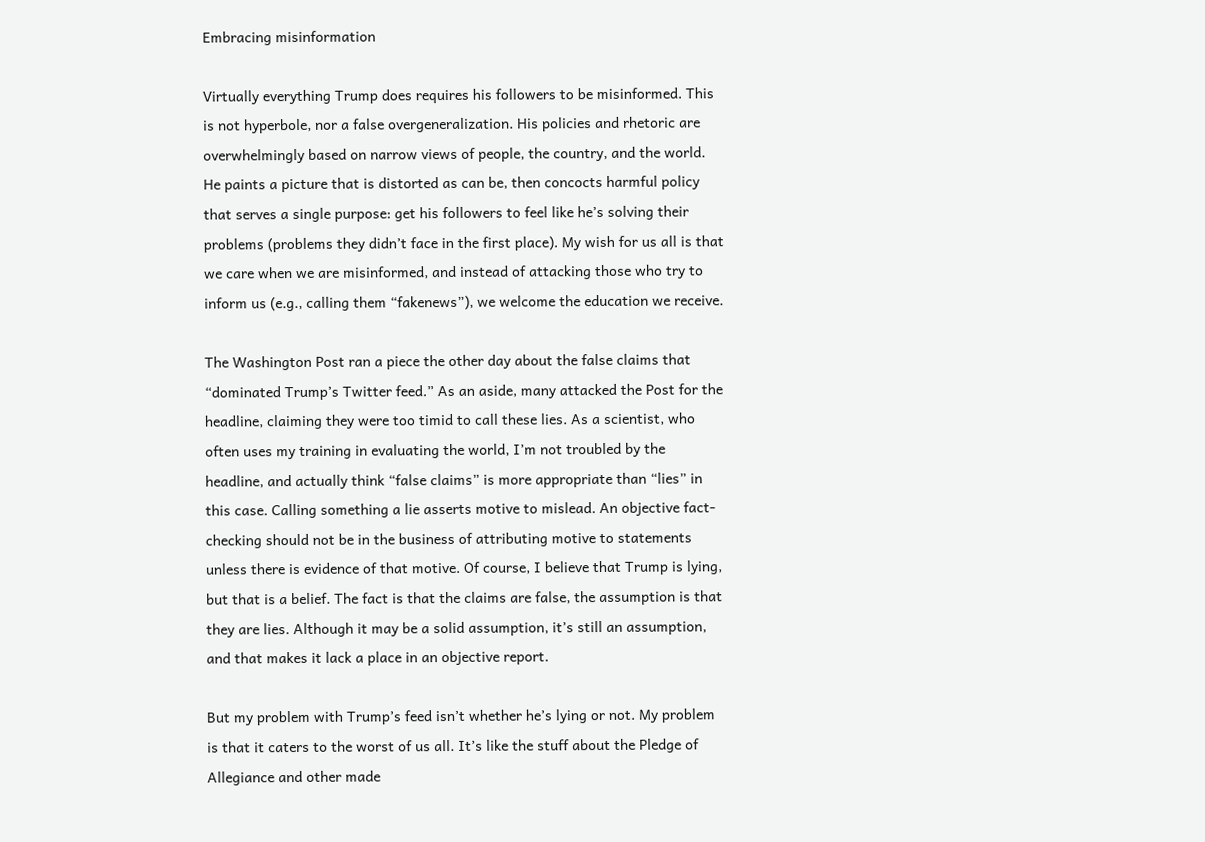Embracing misinformation

Virtually everything Trump does requires his followers to be misinformed. This is not hyperbole, nor a false overgeneralization. His policies and rhetoric are overwhelmingly based on narrow views of people, the country, and the world. He paints a picture that is distorted as can be, then concocts harmful policy that serves a single purpose: get his followers to feel like he’s solving their problems (problems they didn’t face in the first place). My wish for us all is that we care when we are misinformed, and instead of attacking those who try to inform us (e.g., calling them “fakenews”), we welcome the education we receive.

The Washington Post ran a piece the other day about the false claims that “dominated Trump’s Twitter feed.” As an aside, many attacked the Post for the headline, claiming they were too timid to call these lies. As a scientist, who often uses my training in evaluating the world, I’m not troubled by the headline, and actually think “false claims” is more appropriate than “lies” in this case. Calling something a lie asserts motive to mislead. An objective fact-checking should not be in the business of attributing motive to statements unless there is evidence of that motive. Of course, I believe that Trump is lying, but that is a belief. The fact is that the claims are false, the assumption is that they are lies. Although it may be a solid assumption, it’s still an assumption, and that makes it lack a place in an objective report.

But my problem with Trump’s feed isn’t whether he’s lying or not. My problem is that it caters to the worst of us all. It’s like the stuff about the Pledge of Allegiance and other made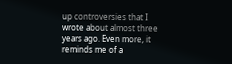up controversies that I wrote about almost three years ago. Even more, it reminds me of a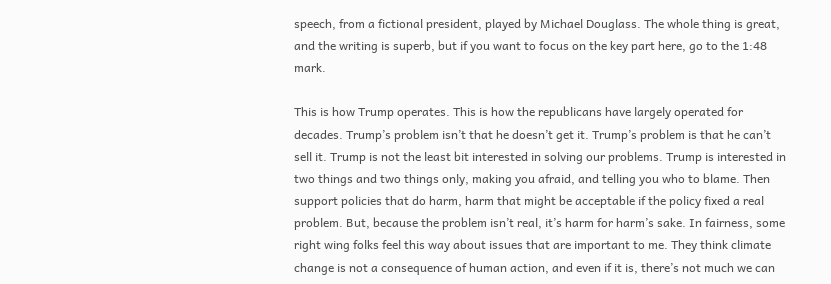speech, from a fictional president, played by Michael Douglass. The whole thing is great, and the writing is superb, but if you want to focus on the key part here, go to the 1:48 mark.

This is how Trump operates. This is how the republicans have largely operated for decades. Trump’s problem isn’t that he doesn’t get it. Trump’s problem is that he can’t sell it. Trump is not the least bit interested in solving our problems. Trump is interested in two things and two things only, making you afraid, and telling you who to blame. Then support policies that do harm, harm that might be acceptable if the policy fixed a real problem. But, because the problem isn’t real, it’s harm for harm’s sake. In fairness, some right wing folks feel this way about issues that are important to me. They think climate change is not a consequence of human action, and even if it is, there’s not much we can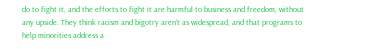do to fight it, and the efforts to fight it are harmful to business and freedom, without any upside. They think racism and bigotry aren’t as widespread, and that programs to help minorities address a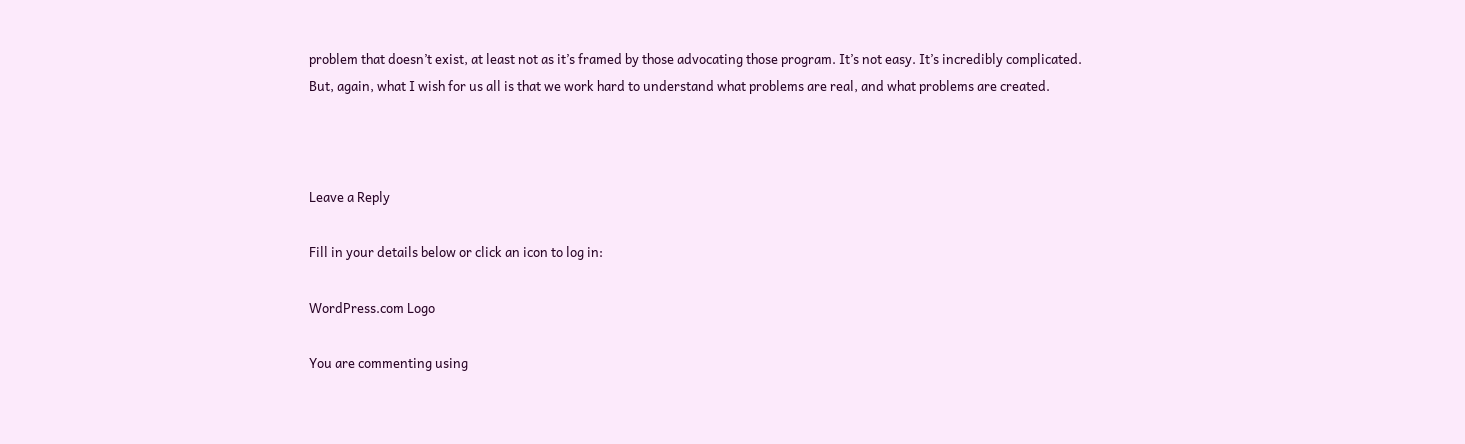problem that doesn’t exist, at least not as it’s framed by those advocating those program. It’s not easy. It’s incredibly complicated. But, again, what I wish for us all is that we work hard to understand what problems are real, and what problems are created.



Leave a Reply

Fill in your details below or click an icon to log in:

WordPress.com Logo

You are commenting using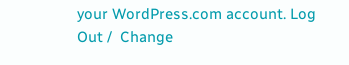your WordPress.com account. Log Out /  Change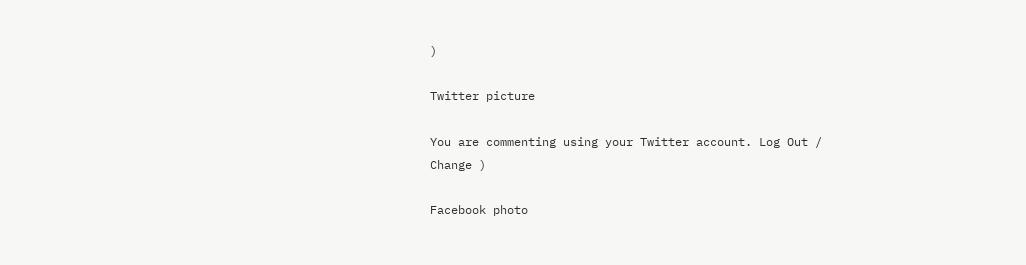)

Twitter picture

You are commenting using your Twitter account. Log Out /  Change )

Facebook photo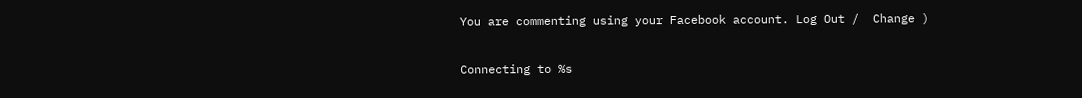You are commenting using your Facebook account. Log Out /  Change )

Connecting to %s